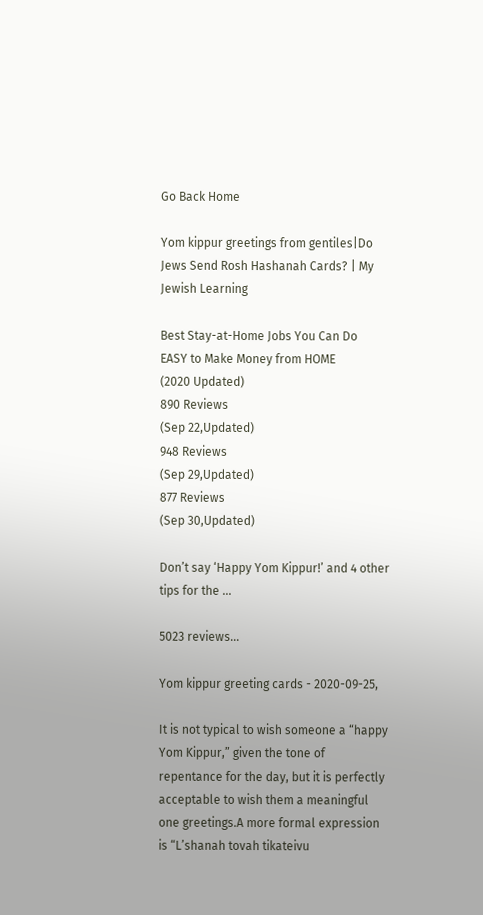Go Back Home

Yom kippur greetings from gentiles|Do Jews Send Rosh Hashanah Cards? | My Jewish Learning

Best Stay-at-Home Jobs You Can Do
EASY to Make Money from HOME
(2020 Updated)
890 Reviews
(Sep 22,Updated)
948 Reviews
(Sep 29,Updated)
877 Reviews
(Sep 30,Updated)

Don’t say ‘Happy Yom Kippur!’ and 4 other tips for the ...

5023 reviews...

Yom kippur greeting cards - 2020-09-25,

It is not typical to wish someone a “happy Yom Kippur,” given the tone of repentance for the day, but it is perfectly acceptable to wish them a meaningful one greetings.A more formal expression is “L’shanah tovah tikateivu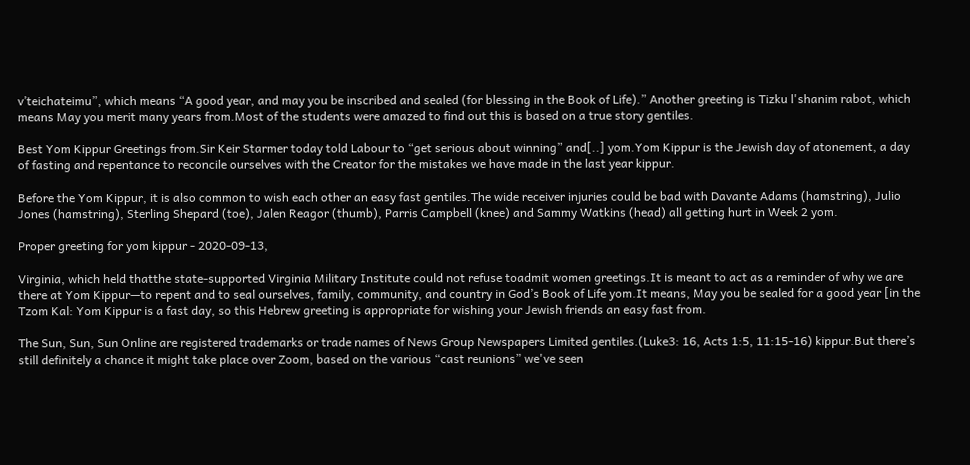v’teichateimu”, which means “A good year, and may you be inscribed and sealed (for blessing in the Book of Life).” Another greeting is Tizku l'shanim rabot, which means May you merit many years from.Most of the students were amazed to find out this is based on a true story gentiles.

Best Yom Kippur Greetings from.Sir Keir Starmer today told Labour to “get serious about winning” and[..] yom.Yom Kippur is the Jewish day of atonement, a day of fasting and repentance to reconcile ourselves with the Creator for the mistakes we have made in the last year kippur.

Before the Yom Kippur, it is also common to wish each other an easy fast gentiles.The wide receiver injuries could be bad with Davante Adams (hamstring), Julio Jones (hamstring), Sterling Shepard (toe), Jalen Reagor (thumb), Parris Campbell (knee) and Sammy Watkins (head) all getting hurt in Week 2 yom.

Proper greeting for yom kippur - 2020-09-13,

Virginia, which held thatthe state-supported Virginia Military Institute could not refuse toadmit women greetings.It is meant to act as a reminder of why we are there at Yom Kippur—to repent and to seal ourselves, family, community, and country in God’s Book of Life yom.It means, May you be sealed for a good year [in the Tzom Kal: Yom Kippur is a fast day, so this Hebrew greeting is appropriate for wishing your Jewish friends an easy fast from.

The Sun, Sun, Sun Online are registered trademarks or trade names of News Group Newspapers Limited gentiles.(Luke3: 16, Acts 1:5, 11:15-16) kippur.But there’s still definitely a chance it might take place over Zoom, based on the various “cast reunions” we've seen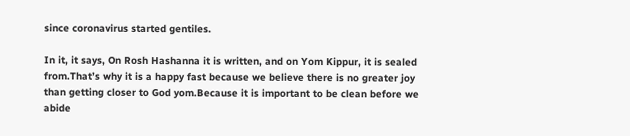since coronavirus started gentiles.

In it, it says, On Rosh Hashanna it is written, and on Yom Kippur, it is sealed from.That’s why it is a happy fast because we believe there is no greater joy than getting closer to God yom.Because it is important to be clean before we abide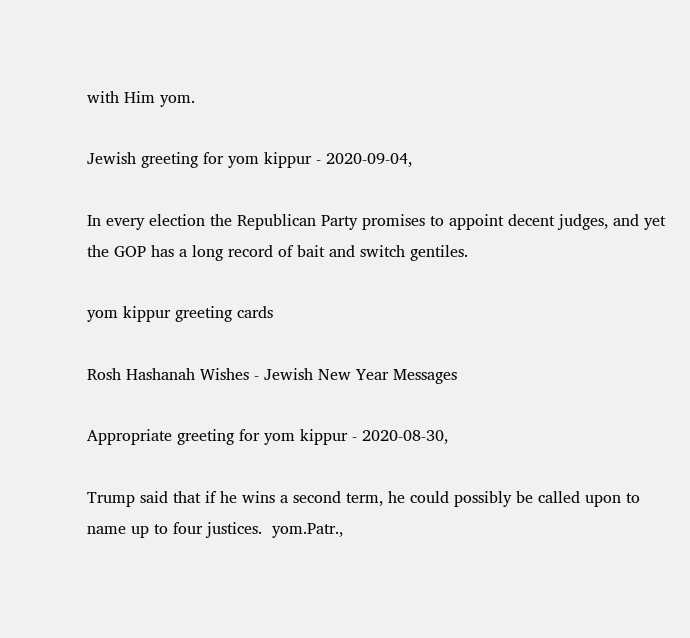with Him yom.

Jewish greeting for yom kippur - 2020-09-04,

In every election the Republican Party promises to appoint decent judges, and yet the GOP has a long record of bait and switch gentiles.

yom kippur greeting cards

Rosh Hashanah Wishes - Jewish New Year Messages

Appropriate greeting for yom kippur - 2020-08-30,

Trump said that if he wins a second term, he could possibly be called upon to name up to four justices.  yom.Patr.,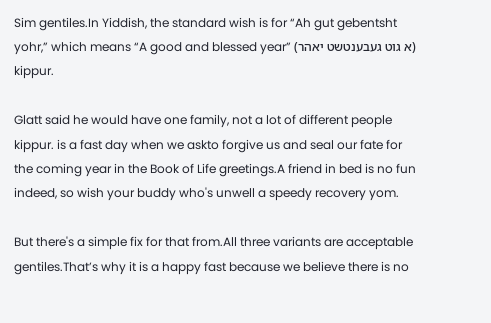Sim gentiles.In Yiddish, the standard wish is for “Ah gut gebentsht yohr,” which means “A good and blessed year” (א גוט געבענטשט יאהר) kippur.

Glatt said he would have one family, not a lot of different people kippur. is a fast day when we askto forgive us and seal our fate for the coming year in the Book of Life greetings.A friend in bed is no fun indeed, so wish your buddy who's unwell a speedy recovery yom.

But there's a simple fix for that from.All three variants are acceptable gentiles.That’s why it is a happy fast because we believe there is no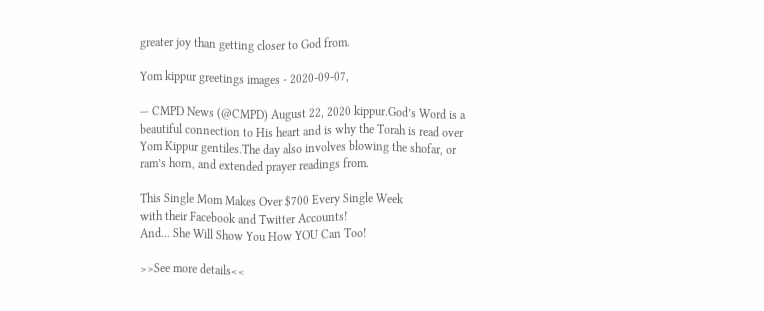greater joy than getting closer to God from.

Yom kippur greetings images - 2020-09-07,

— CMPD News (@CMPD) August 22, 2020 kippur.God’s Word is a beautiful connection to His heart and is why the Torah is read over Yom Kippur gentiles.The day also involves blowing the shofar, or ram’s horn, and extended prayer readings from.

This Single Mom Makes Over $700 Every Single Week
with their Facebook and Twitter Accounts!
And... She Will Show You How YOU Can Too!

>>See more details<<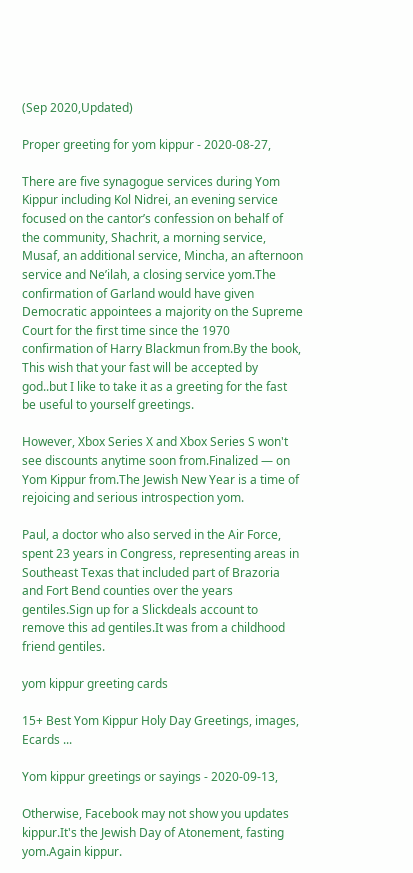(Sep 2020,Updated)

Proper greeting for yom kippur - 2020-08-27,

There are five synagogue services during Yom Kippur including Kol Nidrei, an evening service focused on the cantor’s confession on behalf of the community, Shachrit, a morning service, Musaf, an additional service, Mincha, an afternoon service and Ne’ilah, a closing service yom.The confirmation of Garland would have given Democratic appointees a majority on the Supreme Court for the first time since the 1970 confirmation of Harry Blackmun from.By the book, This wish that your fast will be accepted by god..but I like to take it as a greeting for the fast be useful to yourself greetings.

However, Xbox Series X and Xbox Series S won't see discounts anytime soon from.Finalized — on Yom Kippur from.The Jewish New Year is a time of rejoicing and serious introspection yom.

Paul, a doctor who also served in the Air Force, spent 23 years in Congress, representing areas in Southeast Texas that included part of Brazoria and Fort Bend counties over the years gentiles.Sign up for a Slickdeals account to remove this ad gentiles.It was from a childhood friend gentiles.

yom kippur greeting cards

15+ Best Yom Kippur Holy Day Greetings, images, Ecards ...

Yom kippur greetings or sayings - 2020-09-13,

Otherwise, Facebook may not show you updates kippur.It's the Jewish Day of Atonement, fasting yom.Again kippur.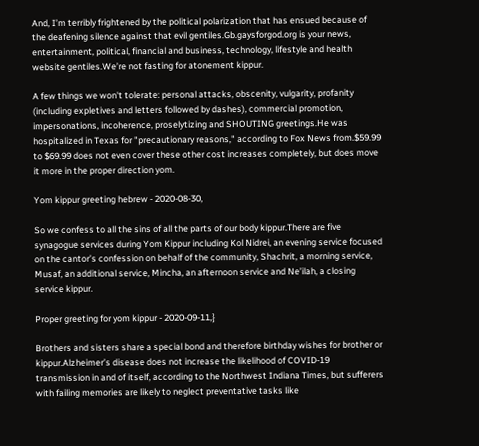And, I’m terribly frightened by the political polarization that has ensued because of the deafening silence against that evil gentiles.Gb.gaysforgod.org is your news, entertainment, political, financial and business, technology, lifestyle and health website gentiles.We’re not fasting for atonement kippur.

A few things we won't tolerate: personal attacks, obscenity, vulgarity, profanity (including expletives and letters followed by dashes), commercial promotion, impersonations, incoherence, proselytizing and SHOUTING greetings.He was hospitalized in Texas for "precautionary reasons," according to Fox News from.$59.99 to $69.99 does not even cover these other cost increases completely, but does move it more in the proper direction yom.

Yom kippur greeting hebrew - 2020-08-30,

So we confess to all the sins of all the parts of our body kippur.There are five synagogue services during Yom Kippur including Kol Nidrei, an evening service focused on the cantor’s confession on behalf of the community, Shachrit, a morning service, Musaf, an additional service, Mincha, an afternoon service and Ne’ilah, a closing service kippur.

Proper greeting for yom kippur - 2020-09-11,}

Brothers and sisters share a special bond and therefore birthday wishes for brother or kippur.Alzheimer’s disease does not increase the likelihood of COVID-19 transmission in and of itself, according to the Northwest Indiana Times, but sufferers with failing memories are likely to neglect preventative tasks like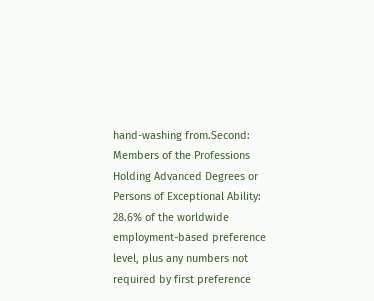hand-washing from.Second:  Members of the Professions Holding Advanced Degrees or Persons of Exceptional Ability:  28.6% of the worldwide employment-based preference level, plus any numbers not required by first preference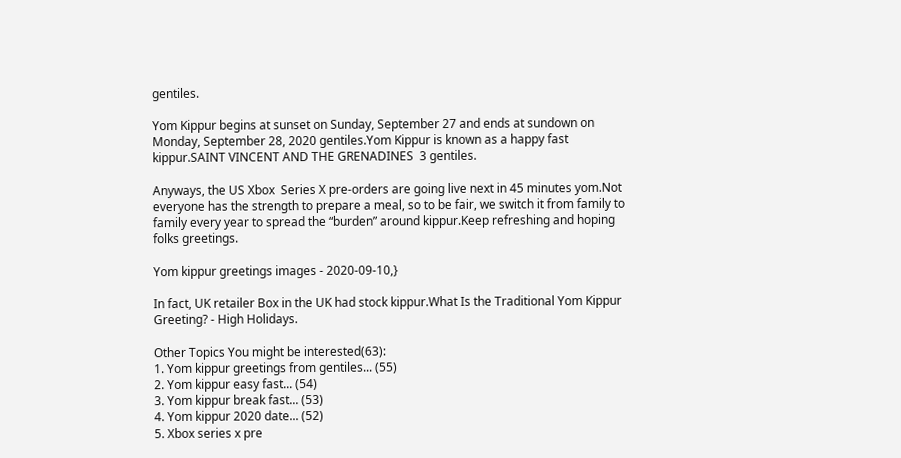gentiles.

Yom Kippur begins at sunset on Sunday, September 27 and ends at sundown on Monday, September 28, 2020 gentiles.Yom Kippur is known as a happy fast kippur.SAINT VINCENT AND THE GRENADINES  3 gentiles.

Anyways, the US Xbox  Series X pre-orders are going live next in 45 minutes yom.Not everyone has the strength to prepare a meal, so to be fair, we switch it from family to family every year to spread the “burden” around kippur.Keep refreshing and hoping folks greetings.

Yom kippur greetings images - 2020-09-10,}

In fact, UK retailer Box in the UK had stock kippur.What Is the Traditional Yom Kippur Greeting? - High Holidays.

Other Topics You might be interested(63):
1. Yom kippur greetings from gentiles... (55)
2. Yom kippur easy fast... (54)
3. Yom kippur break fast... (53)
4. Yom kippur 2020 date... (52)
5. Xbox series x pre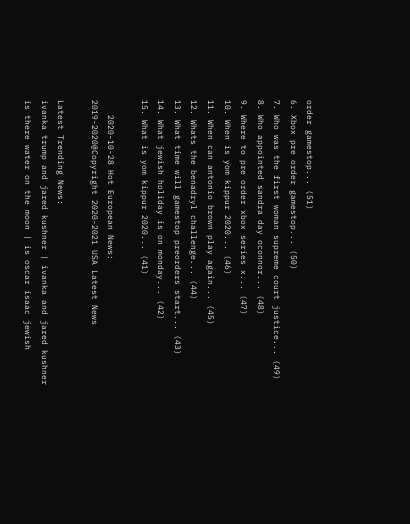order gamestop... (51)
6. Xbox pre order gamestop... (50)
7. Who was the first woman supreme court justice... (49)
8. Who appointed sandra day oconnor... (48)
9. Where to pre order xbox series x... (47)
10. When is yom kippur 2020... (46)
11. When can antonio brown play again... (45)
12. Whats the benadryl challenge... (44)
13. What time will gamestop preorders start... (43)
14. What jewish holiday is on monday... (42)
15. What is yom kippur 2020... (41)

   2020-10-28 Hot European News:
2019-2020@Copyright 2020-2021 USA Latest News

Latest Trending News:
ivanka trump and jared kushner | ivanka and jared kushner
is there water on the moon | is oscar isaac jewish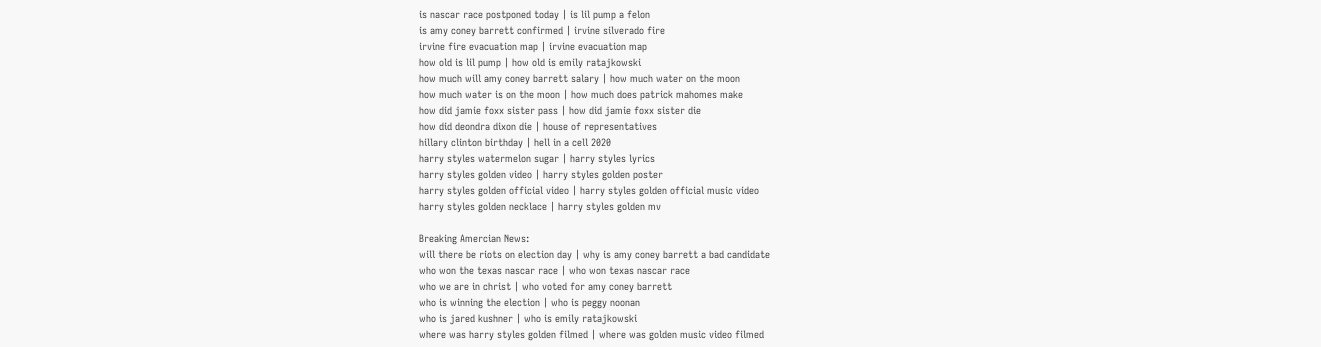is nascar race postponed today | is lil pump a felon
is amy coney barrett confirmed | irvine silverado fire
irvine fire evacuation map | irvine evacuation map
how old is lil pump | how old is emily ratajkowski
how much will amy coney barrett salary | how much water on the moon
how much water is on the moon | how much does patrick mahomes make
how did jamie foxx sister pass | how did jamie foxx sister die
how did deondra dixon die | house of representatives
hillary clinton birthday | hell in a cell 2020
harry styles watermelon sugar | harry styles lyrics
harry styles golden video | harry styles golden poster
harry styles golden official video | harry styles golden official music video
harry styles golden necklace | harry styles golden mv

Breaking Amercian News:
will there be riots on election day | why is amy coney barrett a bad candidate
who won the texas nascar race | who won texas nascar race
who we are in christ | who voted for amy coney barrett
who is winning the election | who is peggy noonan
who is jared kushner | who is emily ratajkowski
where was harry styles golden filmed | where was golden music video filmed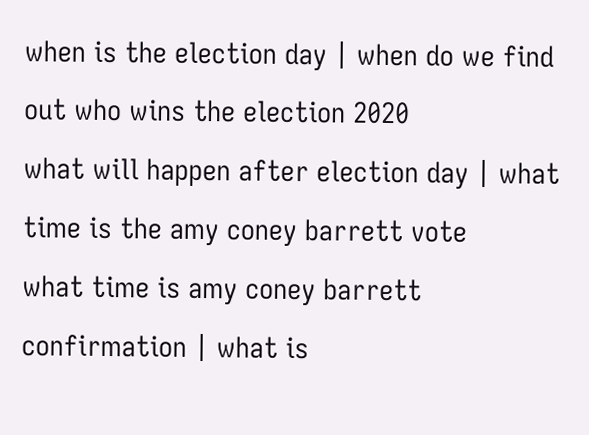when is the election day | when do we find out who wins the election 2020
what will happen after election day | what time is the amy coney barrett vote
what time is amy coney barrett confirmation | what is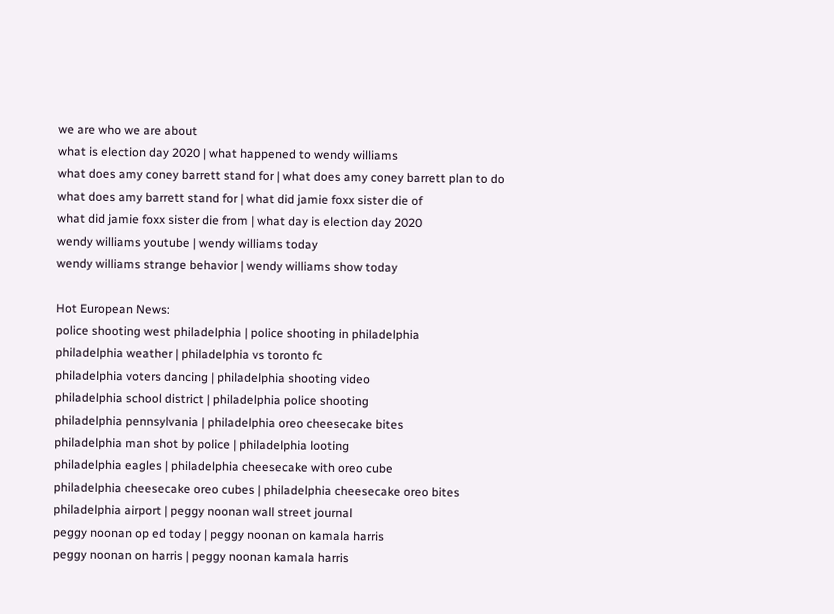we are who we are about
what is election day 2020 | what happened to wendy williams
what does amy coney barrett stand for | what does amy coney barrett plan to do
what does amy barrett stand for | what did jamie foxx sister die of
what did jamie foxx sister die from | what day is election day 2020
wendy williams youtube | wendy williams today
wendy williams strange behavior | wendy williams show today

Hot European News:
police shooting west philadelphia | police shooting in philadelphia
philadelphia weather | philadelphia vs toronto fc
philadelphia voters dancing | philadelphia shooting video
philadelphia school district | philadelphia police shooting
philadelphia pennsylvania | philadelphia oreo cheesecake bites
philadelphia man shot by police | philadelphia looting
philadelphia eagles | philadelphia cheesecake with oreo cube
philadelphia cheesecake oreo cubes | philadelphia cheesecake oreo bites
philadelphia airport | peggy noonan wall street journal
peggy noonan op ed today | peggy noonan on kamala harris
peggy noonan on harris | peggy noonan kamala harris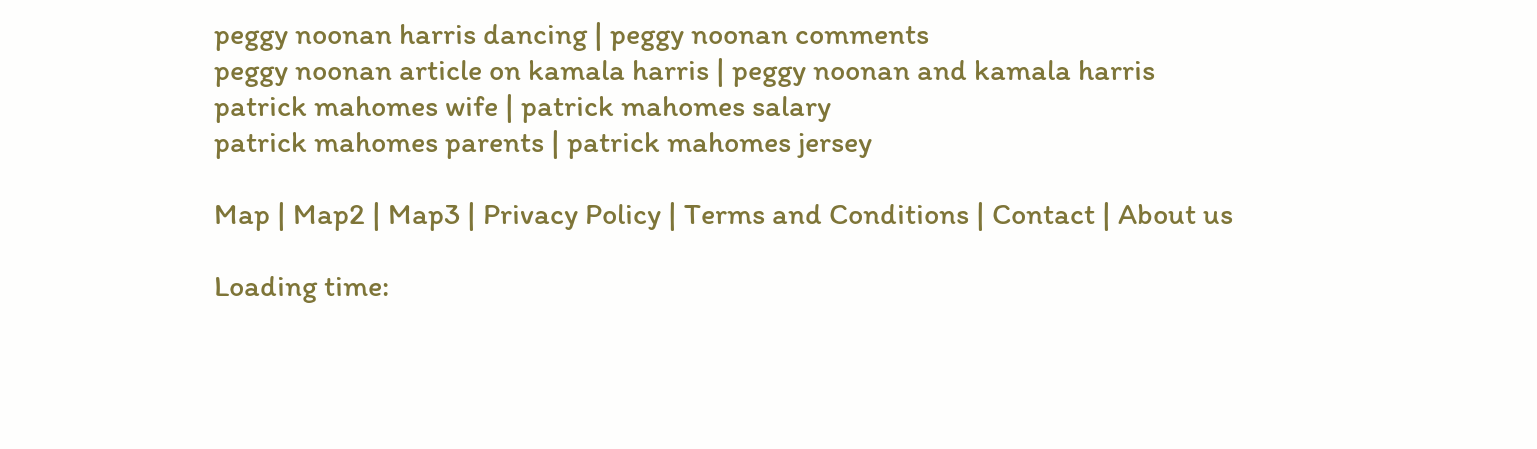peggy noonan harris dancing | peggy noonan comments
peggy noonan article on kamala harris | peggy noonan and kamala harris
patrick mahomes wife | patrick mahomes salary
patrick mahomes parents | patrick mahomes jersey

Map | Map2 | Map3 | Privacy Policy | Terms and Conditions | Contact | About us

Loading time: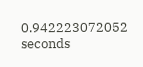0.942223072052 seconds